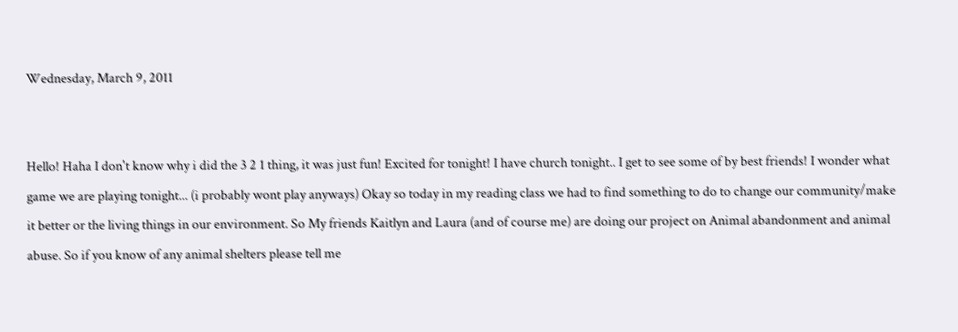Wednesday, March 9, 2011


Hello! Haha I don't know why i did the 3 2 1 thing, it was just fun! Excited for tonight! I have church tonight.. I get to see some of by best friends! I wonder what game we are playing tonight... (i probably wont play anyways) Okay so today in my reading class we had to find something to do to change our community/make it better or the living things in our environment. So My friends Kaitlyn and Laura (and of course me) are doing our project on Animal abandonment and animal abuse. So if you know of any animal shelters please tell me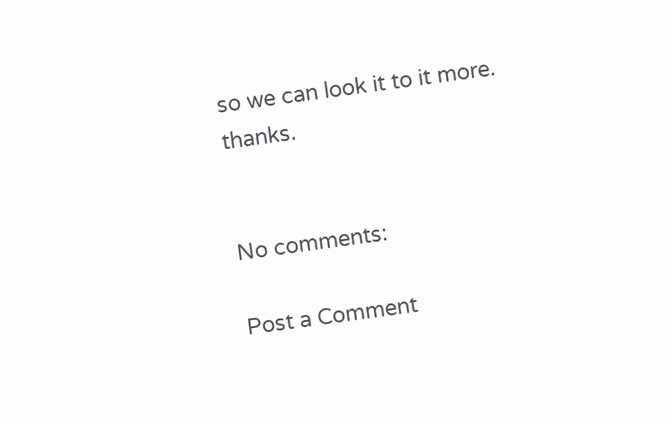so we can look it to it more. thanks.


No comments:

Post a Comment